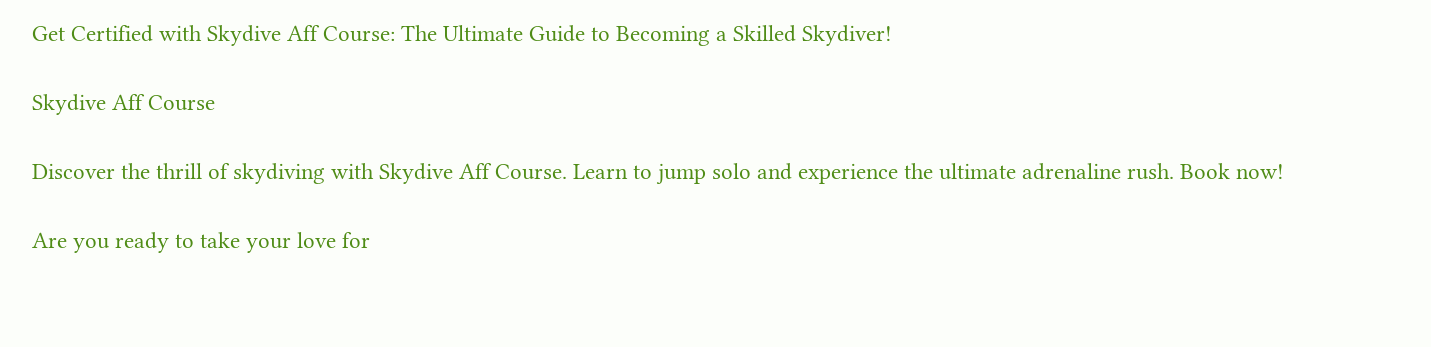Get Certified with Skydive Aff Course: The Ultimate Guide to Becoming a Skilled Skydiver!

Skydive Aff Course

Discover the thrill of skydiving with Skydive Aff Course. Learn to jump solo and experience the ultimate adrenaline rush. Book now!

Are you ready to take your love for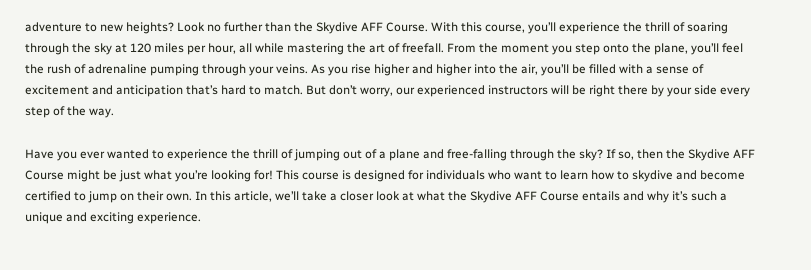adventure to new heights? Look no further than the Skydive AFF Course. With this course, you’ll experience the thrill of soaring through the sky at 120 miles per hour, all while mastering the art of freefall. From the moment you step onto the plane, you’ll feel the rush of adrenaline pumping through your veins. As you rise higher and higher into the air, you’ll be filled with a sense of excitement and anticipation that’s hard to match. But don’t worry, our experienced instructors will be right there by your side every step of the way.

Have you ever wanted to experience the thrill of jumping out of a plane and free-falling through the sky? If so, then the Skydive AFF Course might be just what you’re looking for! This course is designed for individuals who want to learn how to skydive and become certified to jump on their own. In this article, we’ll take a closer look at what the Skydive AFF Course entails and why it’s such a unique and exciting experience.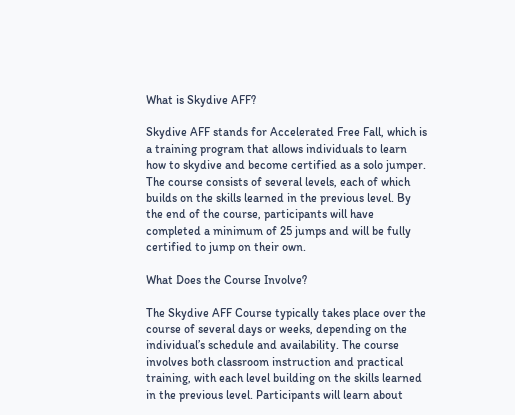What is Skydive AFF?

Skydive AFF stands for Accelerated Free Fall, which is a training program that allows individuals to learn how to skydive and become certified as a solo jumper. The course consists of several levels, each of which builds on the skills learned in the previous level. By the end of the course, participants will have completed a minimum of 25 jumps and will be fully certified to jump on their own.

What Does the Course Involve?

The Skydive AFF Course typically takes place over the course of several days or weeks, depending on the individual’s schedule and availability. The course involves both classroom instruction and practical training, with each level building on the skills learned in the previous level. Participants will learn about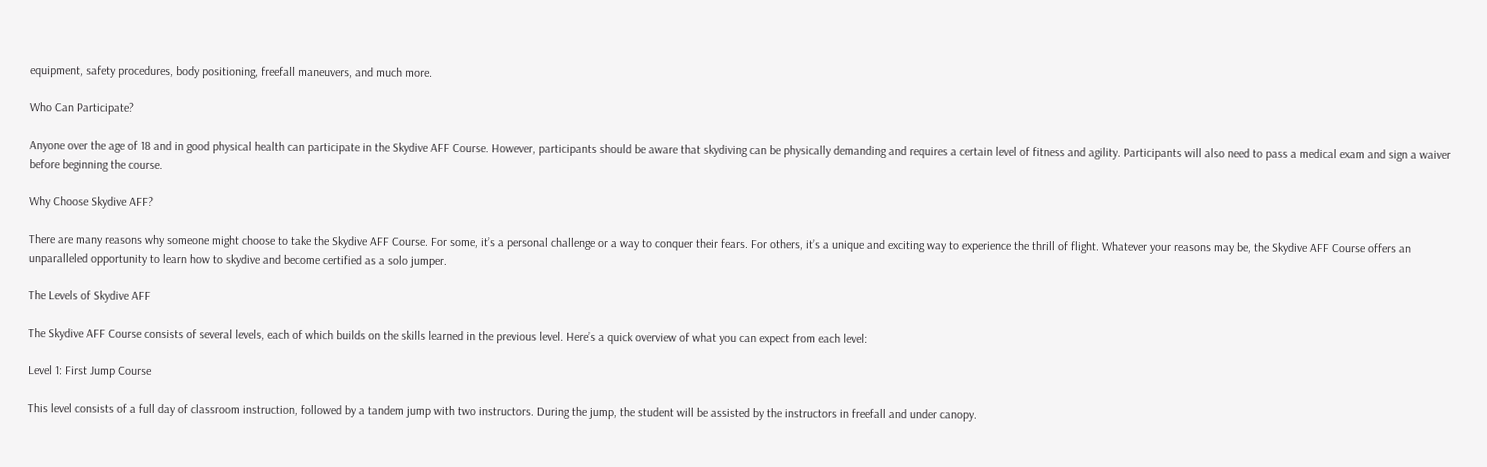equipment, safety procedures, body positioning, freefall maneuvers, and much more.

Who Can Participate?

Anyone over the age of 18 and in good physical health can participate in the Skydive AFF Course. However, participants should be aware that skydiving can be physically demanding and requires a certain level of fitness and agility. Participants will also need to pass a medical exam and sign a waiver before beginning the course.

Why Choose Skydive AFF?

There are many reasons why someone might choose to take the Skydive AFF Course. For some, it’s a personal challenge or a way to conquer their fears. For others, it’s a unique and exciting way to experience the thrill of flight. Whatever your reasons may be, the Skydive AFF Course offers an unparalleled opportunity to learn how to skydive and become certified as a solo jumper.

The Levels of Skydive AFF

The Skydive AFF Course consists of several levels, each of which builds on the skills learned in the previous level. Here’s a quick overview of what you can expect from each level:

Level 1: First Jump Course

This level consists of a full day of classroom instruction, followed by a tandem jump with two instructors. During the jump, the student will be assisted by the instructors in freefall and under canopy.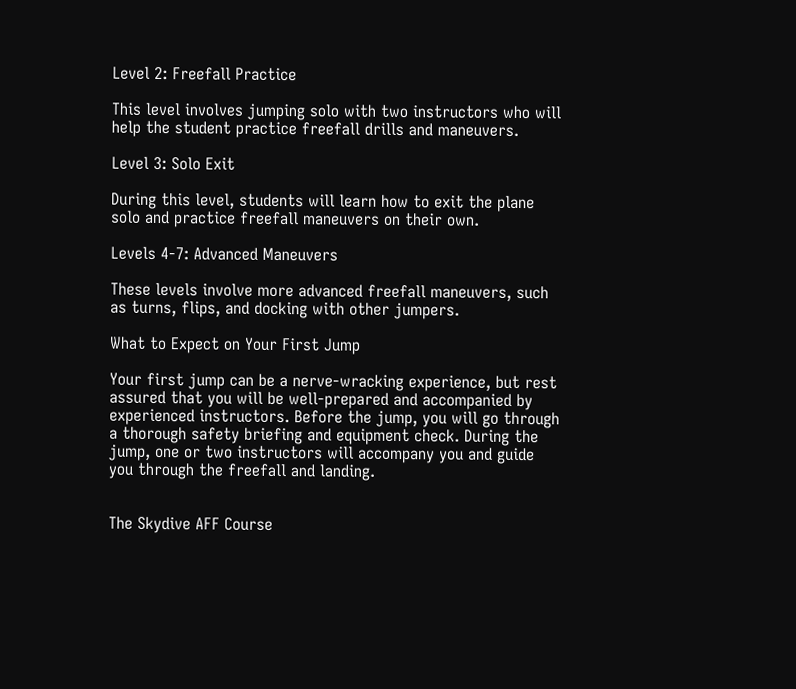Level 2: Freefall Practice

This level involves jumping solo with two instructors who will help the student practice freefall drills and maneuvers.

Level 3: Solo Exit

During this level, students will learn how to exit the plane solo and practice freefall maneuvers on their own.

Levels 4-7: Advanced Maneuvers

These levels involve more advanced freefall maneuvers, such as turns, flips, and docking with other jumpers.

What to Expect on Your First Jump

Your first jump can be a nerve-wracking experience, but rest assured that you will be well-prepared and accompanied by experienced instructors. Before the jump, you will go through a thorough safety briefing and equipment check. During the jump, one or two instructors will accompany you and guide you through the freefall and landing.


The Skydive AFF Course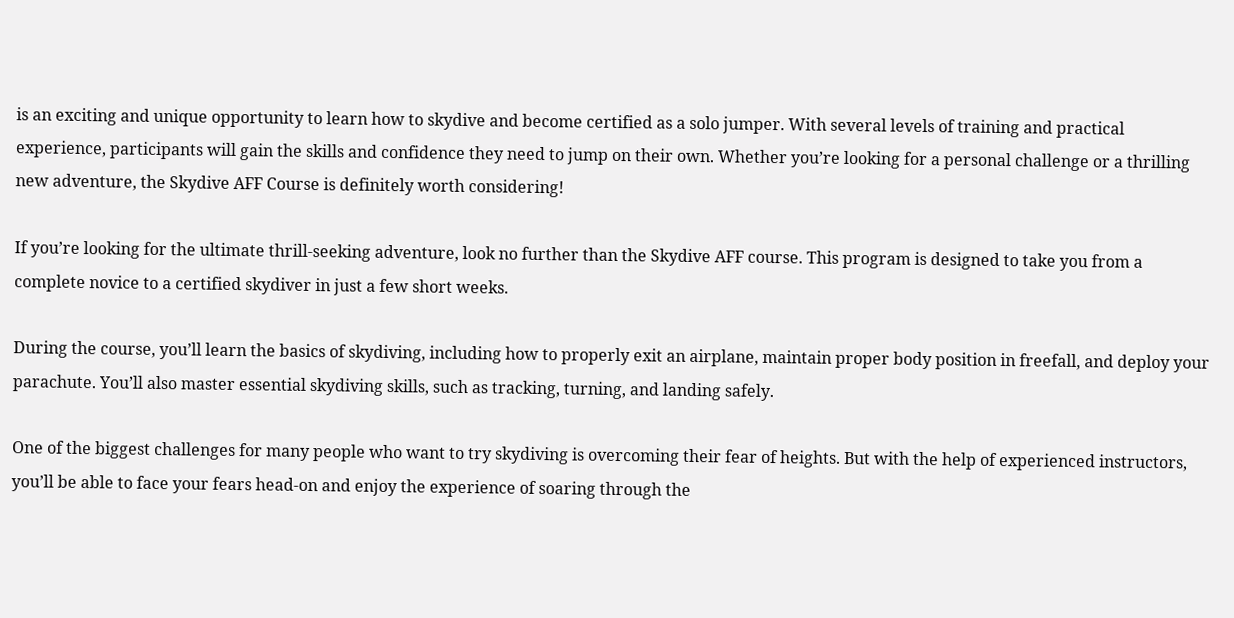is an exciting and unique opportunity to learn how to skydive and become certified as a solo jumper. With several levels of training and practical experience, participants will gain the skills and confidence they need to jump on their own. Whether you’re looking for a personal challenge or a thrilling new adventure, the Skydive AFF Course is definitely worth considering!

If you’re looking for the ultimate thrill-seeking adventure, look no further than the Skydive AFF course. This program is designed to take you from a complete novice to a certified skydiver in just a few short weeks.

During the course, you’ll learn the basics of skydiving, including how to properly exit an airplane, maintain proper body position in freefall, and deploy your parachute. You’ll also master essential skydiving skills, such as tracking, turning, and landing safely.

One of the biggest challenges for many people who want to try skydiving is overcoming their fear of heights. But with the help of experienced instructors, you’ll be able to face your fears head-on and enjoy the experience of soaring through the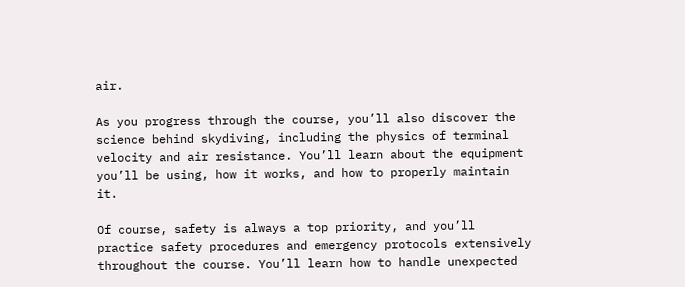air.

As you progress through the course, you’ll also discover the science behind skydiving, including the physics of terminal velocity and air resistance. You’ll learn about the equipment you’ll be using, how it works, and how to properly maintain it.

Of course, safety is always a top priority, and you’ll practice safety procedures and emergency protocols extensively throughout the course. You’ll learn how to handle unexpected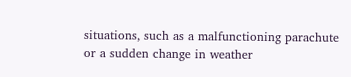situations, such as a malfunctioning parachute or a sudden change in weather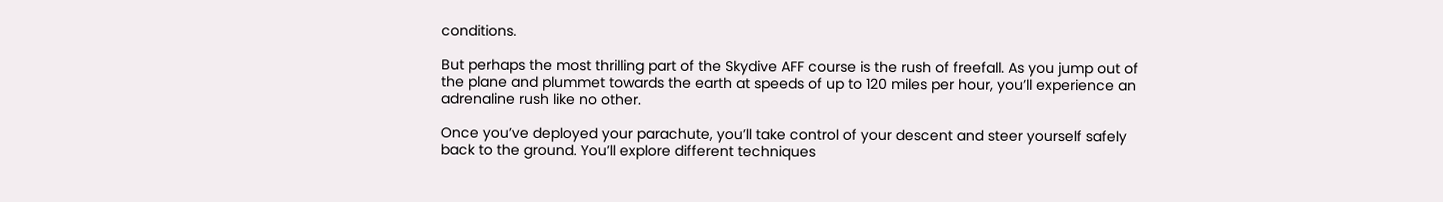conditions.

But perhaps the most thrilling part of the Skydive AFF course is the rush of freefall. As you jump out of the plane and plummet towards the earth at speeds of up to 120 miles per hour, you’ll experience an adrenaline rush like no other.

Once you’ve deployed your parachute, you’ll take control of your descent and steer yourself safely back to the ground. You’ll explore different techniques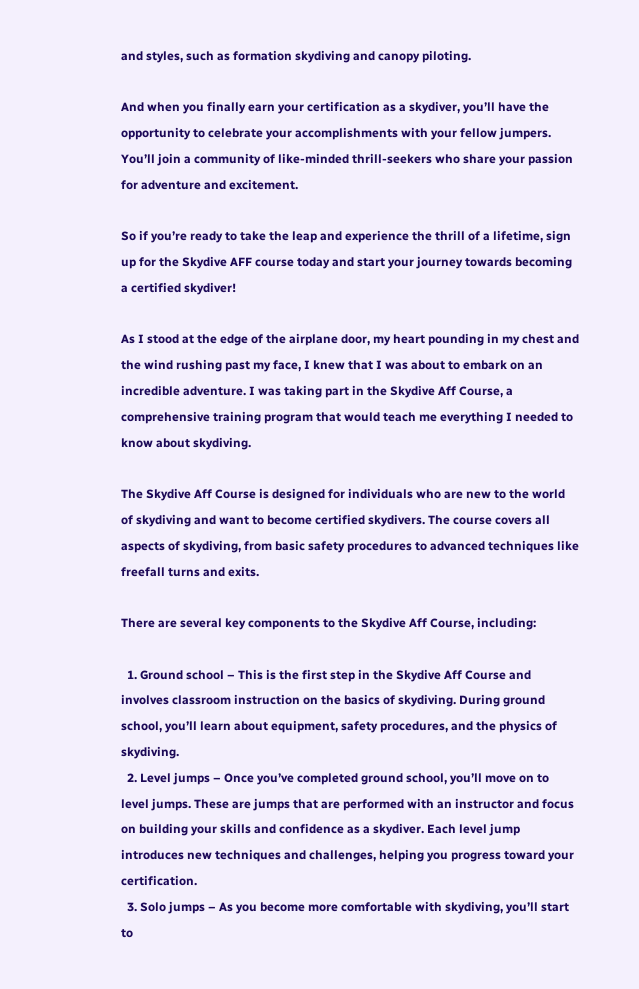and styles, such as formation skydiving and canopy piloting.

And when you finally earn your certification as a skydiver, you’ll have the opportunity to celebrate your accomplishments with your fellow jumpers. You’ll join a community of like-minded thrill-seekers who share your passion for adventure and excitement.

So if you’re ready to take the leap and experience the thrill of a lifetime, sign up for the Skydive AFF course today and start your journey towards becoming a certified skydiver!

As I stood at the edge of the airplane door, my heart pounding in my chest and the wind rushing past my face, I knew that I was about to embark on an incredible adventure. I was taking part in the Skydive Aff Course, a comprehensive training program that would teach me everything I needed to know about skydiving.

The Skydive Aff Course is designed for individuals who are new to the world of skydiving and want to become certified skydivers. The course covers all aspects of skydiving, from basic safety procedures to advanced techniques like freefall turns and exits.

There are several key components to the Skydive Aff Course, including:

  1. Ground school – This is the first step in the Skydive Aff Course and involves classroom instruction on the basics of skydiving. During ground school, you’ll learn about equipment, safety procedures, and the physics of skydiving.
  2. Level jumps – Once you’ve completed ground school, you’ll move on to level jumps. These are jumps that are performed with an instructor and focus on building your skills and confidence as a skydiver. Each level jump introduces new techniques and challenges, helping you progress toward your certification.
  3. Solo jumps – As you become more comfortable with skydiving, you’ll start to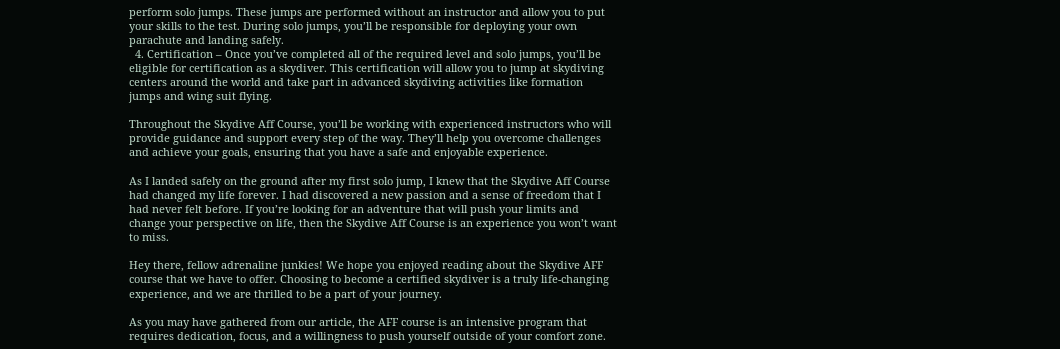perform solo jumps. These jumps are performed without an instructor and allow you to put your skills to the test. During solo jumps, you’ll be responsible for deploying your own parachute and landing safely.
  4. Certification – Once you’ve completed all of the required level and solo jumps, you’ll be eligible for certification as a skydiver. This certification will allow you to jump at skydiving centers around the world and take part in advanced skydiving activities like formation jumps and wing suit flying.

Throughout the Skydive Aff Course, you’ll be working with experienced instructors who will provide guidance and support every step of the way. They’ll help you overcome challenges and achieve your goals, ensuring that you have a safe and enjoyable experience.

As I landed safely on the ground after my first solo jump, I knew that the Skydive Aff Course had changed my life forever. I had discovered a new passion and a sense of freedom that I had never felt before. If you’re looking for an adventure that will push your limits and change your perspective on life, then the Skydive Aff Course is an experience you won’t want to miss.

Hey there, fellow adrenaline junkies! We hope you enjoyed reading about the Skydive AFF course that we have to offer. Choosing to become a certified skydiver is a truly life-changing experience, and we are thrilled to be a part of your journey.

As you may have gathered from our article, the AFF course is an intensive program that requires dedication, focus, and a willingness to push yourself outside of your comfort zone.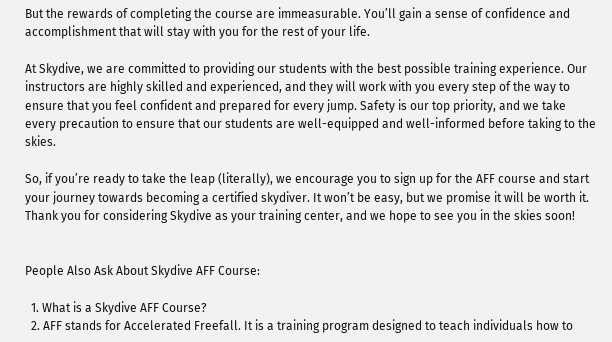But the rewards of completing the course are immeasurable. You’ll gain a sense of confidence and accomplishment that will stay with you for the rest of your life.

At Skydive, we are committed to providing our students with the best possible training experience. Our instructors are highly skilled and experienced, and they will work with you every step of the way to ensure that you feel confident and prepared for every jump. Safety is our top priority, and we take every precaution to ensure that our students are well-equipped and well-informed before taking to the skies.

So, if you’re ready to take the leap (literally), we encourage you to sign up for the AFF course and start your journey towards becoming a certified skydiver. It won’t be easy, but we promise it will be worth it. Thank you for considering Skydive as your training center, and we hope to see you in the skies soon!


People Also Ask About Skydive AFF Course:

  1. What is a Skydive AFF Course?
  2. AFF stands for Accelerated Freefall. It is a training program designed to teach individuals how to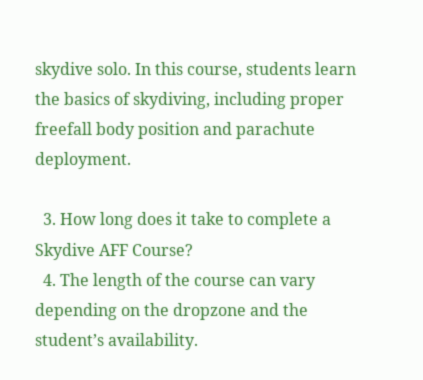skydive solo. In this course, students learn the basics of skydiving, including proper freefall body position and parachute deployment.

  3. How long does it take to complete a Skydive AFF Course?
  4. The length of the course can vary depending on the dropzone and the student’s availability.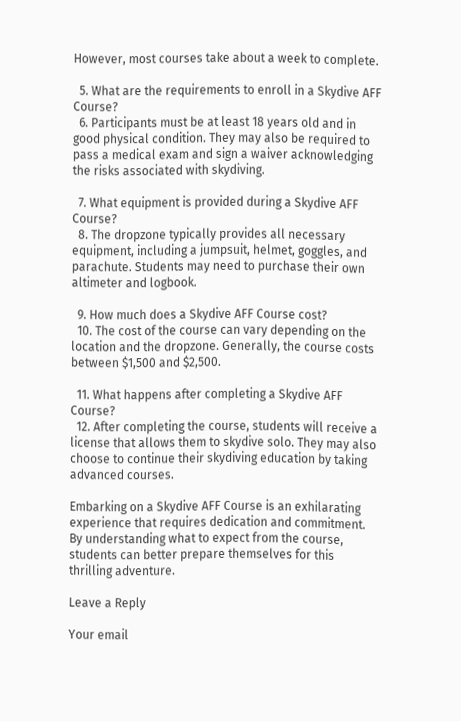However, most courses take about a week to complete.

  5. What are the requirements to enroll in a Skydive AFF Course?
  6. Participants must be at least 18 years old and in good physical condition. They may also be required to pass a medical exam and sign a waiver acknowledging the risks associated with skydiving.

  7. What equipment is provided during a Skydive AFF Course?
  8. The dropzone typically provides all necessary equipment, including a jumpsuit, helmet, goggles, and parachute. Students may need to purchase their own altimeter and logbook.

  9. How much does a Skydive AFF Course cost?
  10. The cost of the course can vary depending on the location and the dropzone. Generally, the course costs between $1,500 and $2,500.

  11. What happens after completing a Skydive AFF Course?
  12. After completing the course, students will receive a license that allows them to skydive solo. They may also choose to continue their skydiving education by taking advanced courses.

Embarking on a Skydive AFF Course is an exhilarating experience that requires dedication and commitment. By understanding what to expect from the course, students can better prepare themselves for this thrilling adventure.

Leave a Reply

Your email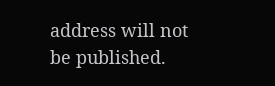address will not be published.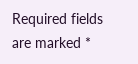Required fields are marked *